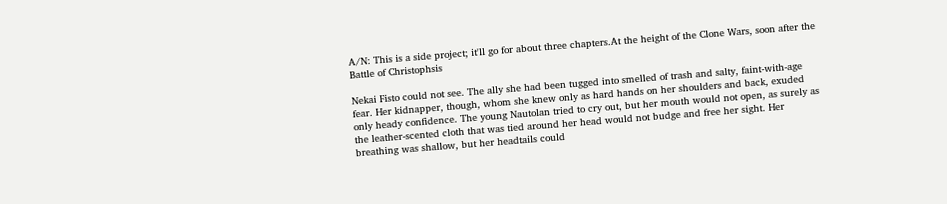A/N: This is a side project; it'll go for about three chapters.At the height of the Clone Wars, soon after the Battle of Christophsis

Nekai Fisto could not see. The ally she had been tugged into smelled of trash and salty, faint-with-age fear. Her kidnapper, though, whom she knew only as hard hands on her shoulders and back, exuded only heady confidence. The young Nautolan tried to cry out, but her mouth would not open, as surely as the leather-scented cloth that was tied around her head would not budge and free her sight. Her breathing was shallow, but her headtails could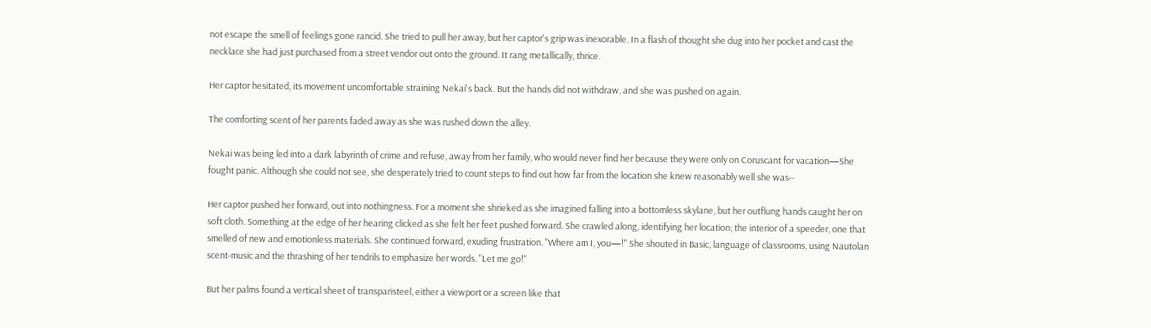not escape the smell of feelings gone rancid. She tried to pull her away, but her captor's grip was inexorable. In a flash of thought she dug into her pocket and cast the necklace she had just purchased from a street vendor out onto the ground. It rang metallically, thrice.

Her captor hesitated, its movement uncomfortable straining Nekai's back. But the hands did not withdraw, and she was pushed on again.

The comforting scent of her parents faded away as she was rushed down the alley.

Nekai was being led into a dark labyrinth of crime and refuse, away from her family, who would never find her because they were only on Coruscant for vacation—She fought panic. Although she could not see, she desperately tried to count steps to find out how far from the location she knew reasonably well she was--

Her captor pushed her forward, out into nothingness. For a moment she shrieked as she imagined falling into a bottomless skylane, but her outflung hands caught her on soft cloth. Something at the edge of her hearing clicked as she felt her feet pushed forward. She crawled along, identifying her location; the interior of a speeder, one that smelled of new and emotionless materials. She continued forward, exuding frustration. "Where am I, you—!" She shouted in Basic, language of classrooms, using Nautolan scent-music and the thrashing of her tendrils to emphasize her words. "Let me go!"

But her palms found a vertical sheet of transparisteel, either a viewport or a screen like that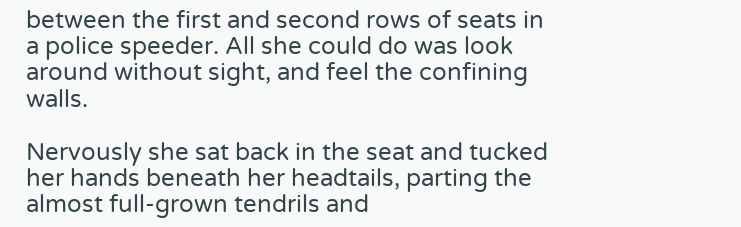between the first and second rows of seats in a police speeder. All she could do was look around without sight, and feel the confining walls.

Nervously she sat back in the seat and tucked her hands beneath her headtails, parting the almost full-grown tendrils and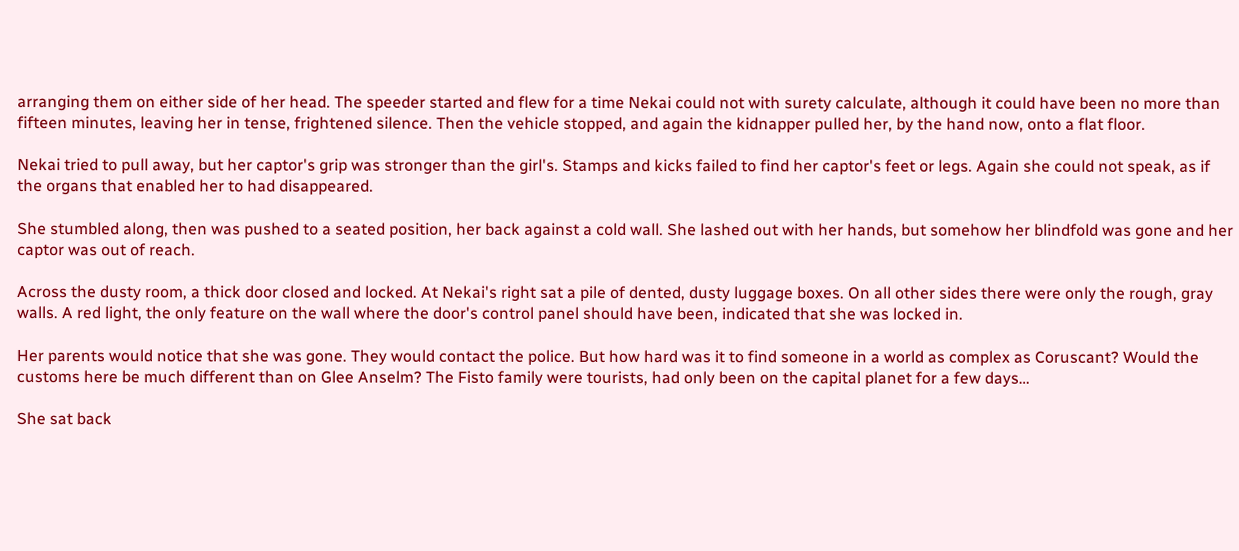arranging them on either side of her head. The speeder started and flew for a time Nekai could not with surety calculate, although it could have been no more than fifteen minutes, leaving her in tense, frightened silence. Then the vehicle stopped, and again the kidnapper pulled her, by the hand now, onto a flat floor.

Nekai tried to pull away, but her captor's grip was stronger than the girl's. Stamps and kicks failed to find her captor's feet or legs. Again she could not speak, as if the organs that enabled her to had disappeared.

She stumbled along, then was pushed to a seated position, her back against a cold wall. She lashed out with her hands, but somehow her blindfold was gone and her captor was out of reach.

Across the dusty room, a thick door closed and locked. At Nekai's right sat a pile of dented, dusty luggage boxes. On all other sides there were only the rough, gray walls. A red light, the only feature on the wall where the door's control panel should have been, indicated that she was locked in.

Her parents would notice that she was gone. They would contact the police. But how hard was it to find someone in a world as complex as Coruscant? Would the customs here be much different than on Glee Anselm? The Fisto family were tourists, had only been on the capital planet for a few days…

She sat back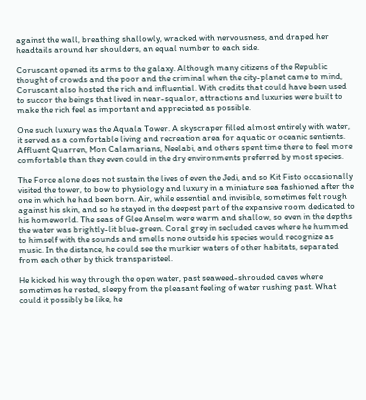against the wall, breathing shallowly, wracked with nervousness, and draped her headtails around her shoulders, an equal number to each side.

Coruscant opened its arms to the galaxy. Although many citizens of the Republic thought of crowds and the poor and the criminal when the city-planet came to mind, Coruscant also hosted the rich and influential. With credits that could have been used to succor the beings that lived in near-squalor, attractions and luxuries were built to make the rich feel as important and appreciated as possible.

One such luxury was the Aquala Tower. A skyscraper filled almost entirely with water, it served as a comfortable living and recreation area for aquatic or oceanic sentients. Affluent Quarren, Mon Calamarians, Neelabi, and others spent time there to feel more comfortable than they even could in the dry environments preferred by most species.

The Force alone does not sustain the lives of even the Jedi, and so Kit Fisto occasionally visited the tower, to bow to physiology and luxury in a miniature sea fashioned after the one in which he had been born. Air, while essential and invisible, sometimes felt rough against his skin, and so he stayed in the deepest part of the expansive room dedicated to his homeworld. The seas of Glee Anselm were warm and shallow, so even in the depths the water was brightly-lit blue-green. Coral grey in secluded caves where he hummed to himself with the sounds and smells none outside his species would recognize as music. In the distance, he could see the murkier waters of other habitats, separated from each other by thick transparisteel.

He kicked his way through the open water, past seaweed-shrouded caves where sometimes he rested, sleepy from the pleasant feeling of water rushing past. What could it possibly be like, he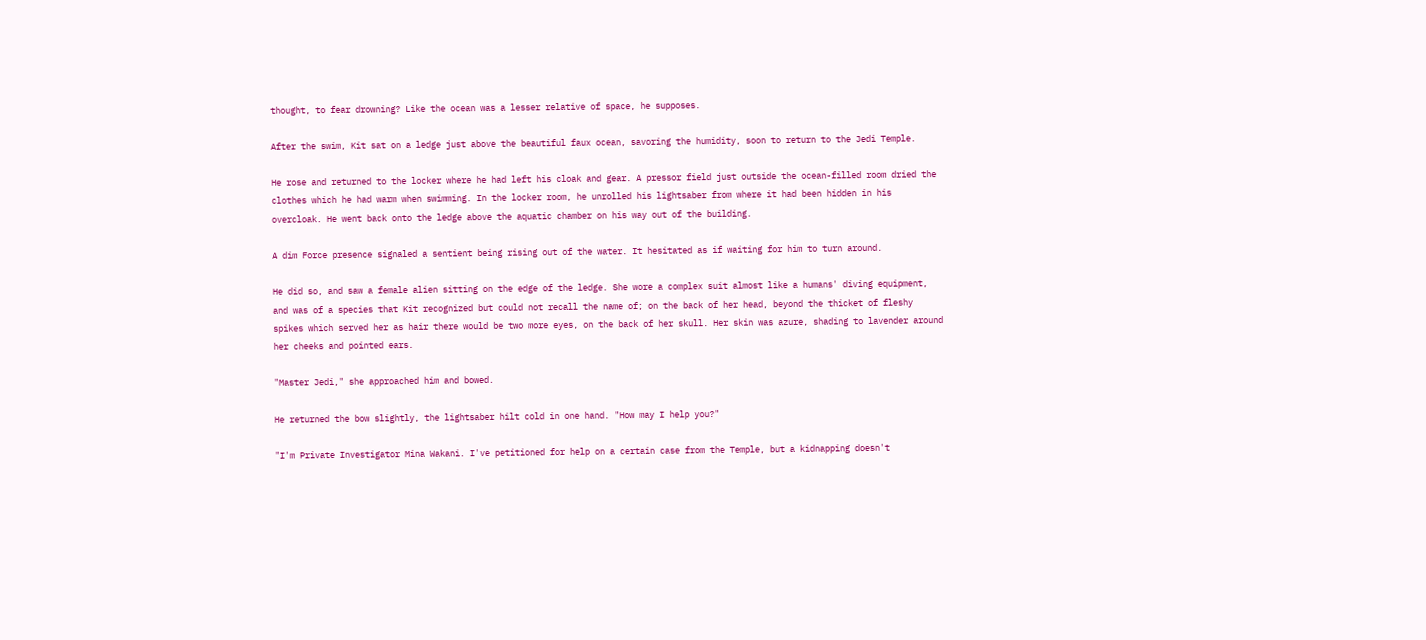thought, to fear drowning? Like the ocean was a lesser relative of space, he supposes.

After the swim, Kit sat on a ledge just above the beautiful faux ocean, savoring the humidity, soon to return to the Jedi Temple.

He rose and returned to the locker where he had left his cloak and gear. A pressor field just outside the ocean-filled room dried the clothes which he had warm when swimming. In the locker room, he unrolled his lightsaber from where it had been hidden in his overcloak. He went back onto the ledge above the aquatic chamber on his way out of the building.

A dim Force presence signaled a sentient being rising out of the water. It hesitated as if waiting for him to turn around.

He did so, and saw a female alien sitting on the edge of the ledge. She wore a complex suit almost like a humans' diving equipment, and was of a species that Kit recognized but could not recall the name of; on the back of her head, beyond the thicket of fleshy spikes which served her as hair there would be two more eyes, on the back of her skull. Her skin was azure, shading to lavender around her cheeks and pointed ears.

"Master Jedi," she approached him and bowed.

He returned the bow slightly, the lightsaber hilt cold in one hand. "How may I help you?"

"I'm Private Investigator Mina Wakani. I've petitioned for help on a certain case from the Temple, but a kidnapping doesn't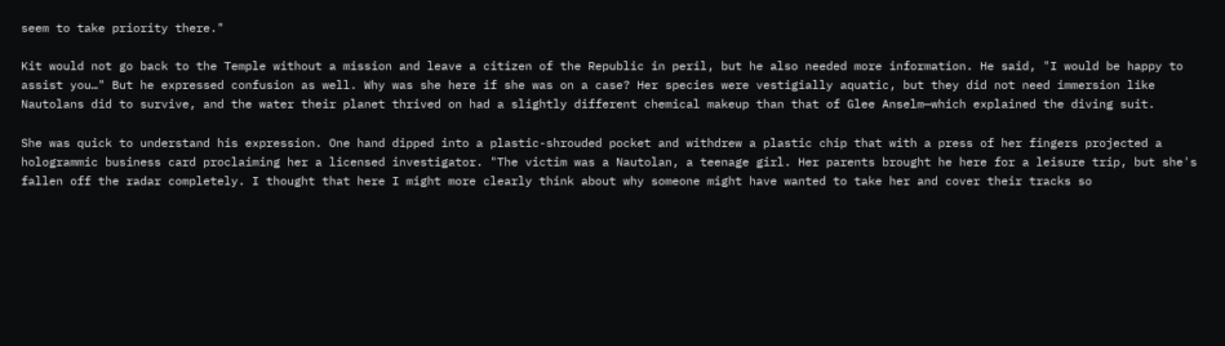seem to take priority there."

Kit would not go back to the Temple without a mission and leave a citizen of the Republic in peril, but he also needed more information. He said, "I would be happy to assist you…" But he expressed confusion as well. Why was she here if she was on a case? Her species were vestigially aquatic, but they did not need immersion like Nautolans did to survive, and the water their planet thrived on had a slightly different chemical makeup than that of Glee Anselm—which explained the diving suit.

She was quick to understand his expression. One hand dipped into a plastic-shrouded pocket and withdrew a plastic chip that with a press of her fingers projected a hologrammic business card proclaiming her a licensed investigator. "The victim was a Nautolan, a teenage girl. Her parents brought he here for a leisure trip, but she's fallen off the radar completely. I thought that here I might more clearly think about why someone might have wanted to take her and cover their tracks so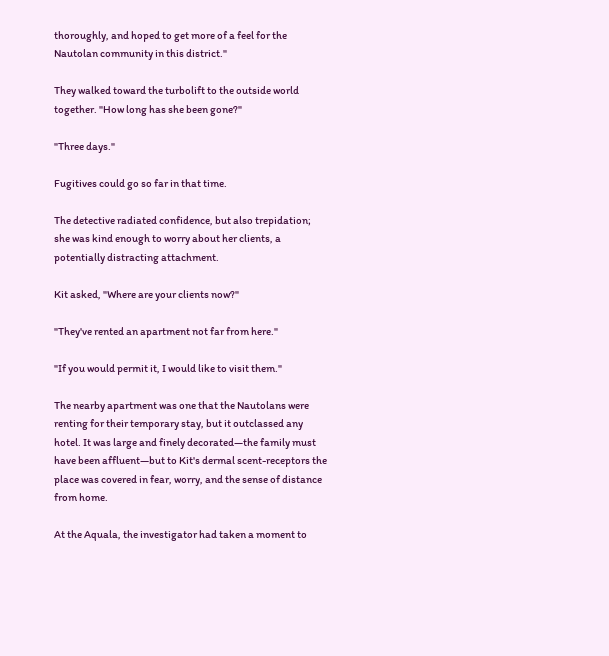thoroughly, and hoped to get more of a feel for the Nautolan community in this district."

They walked toward the turbolift to the outside world together. "How long has she been gone?"

"Three days."

Fugitives could go so far in that time.

The detective radiated confidence, but also trepidation; she was kind enough to worry about her clients, a potentially distracting attachment.

Kit asked, "Where are your clients now?"

"They've rented an apartment not far from here."

"If you would permit it, I would like to visit them."

The nearby apartment was one that the Nautolans were renting for their temporary stay, but it outclassed any hotel. It was large and finely decorated—the family must have been affluent—but to Kit's dermal scent-receptors the place was covered in fear, worry, and the sense of distance from home.

At the Aquala, the investigator had taken a moment to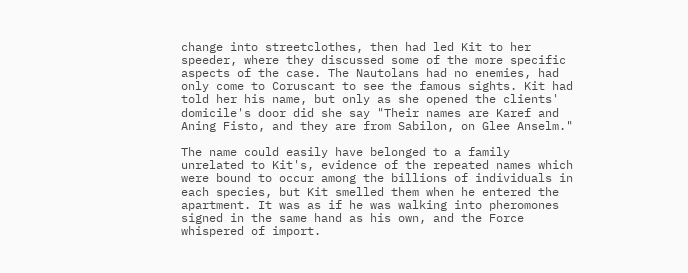change into streetclothes, then had led Kit to her speeder, where they discussed some of the more specific aspects of the case. The Nautolans had no enemies, had only come to Coruscant to see the famous sights. Kit had told her his name, but only as she opened the clients' domicile's door did she say "Their names are Karef and Aning Fisto, and they are from Sabilon, on Glee Anselm."

The name could easily have belonged to a family unrelated to Kit's, evidence of the repeated names which were bound to occur among the billions of individuals in each species, but Kit smelled them when he entered the apartment. It was as if he was walking into pheromones signed in the same hand as his own, and the Force whispered of import.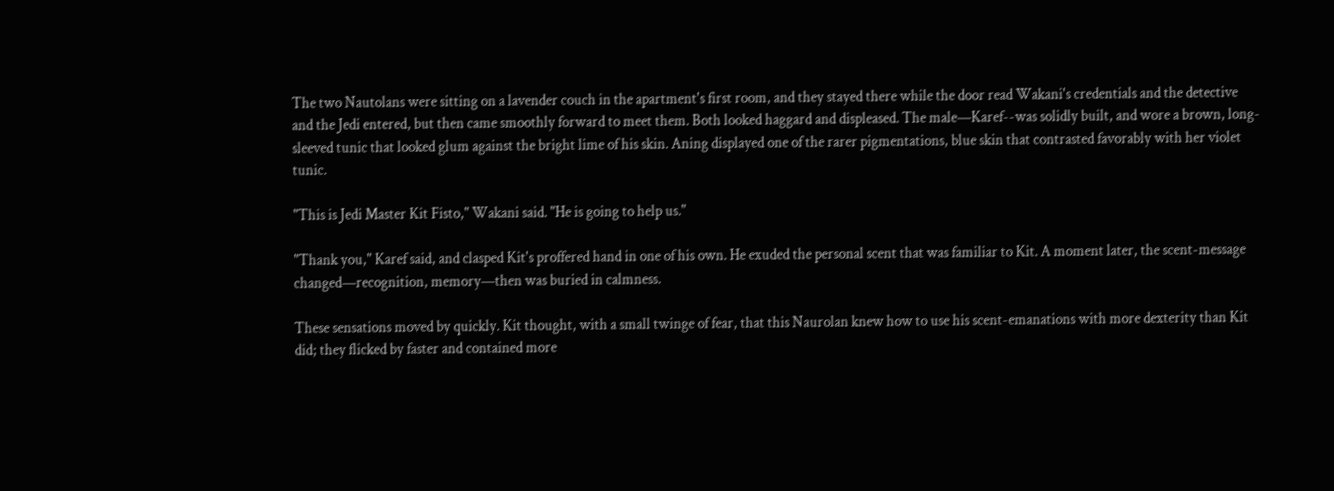The two Nautolans were sitting on a lavender couch in the apartment's first room, and they stayed there while the door read Wakani's credentials and the detective and the Jedi entered, but then came smoothly forward to meet them. Both looked haggard and displeased. The male—Karef--was solidly built, and wore a brown, long-sleeved tunic that looked glum against the bright lime of his skin. Aning displayed one of the rarer pigmentations, blue skin that contrasted favorably with her violet tunic.

"This is Jedi Master Kit Fisto," Wakani said. "He is going to help us."

"Thank you," Karef said, and clasped Kit's proffered hand in one of his own. He exuded the personal scent that was familiar to Kit. A moment later, the scent-message changed—recognition, memory—then was buried in calmness.

These sensations moved by quickly. Kit thought, with a small twinge of fear, that this Naurolan knew how to use his scent-emanations with more dexterity than Kit did; they flicked by faster and contained more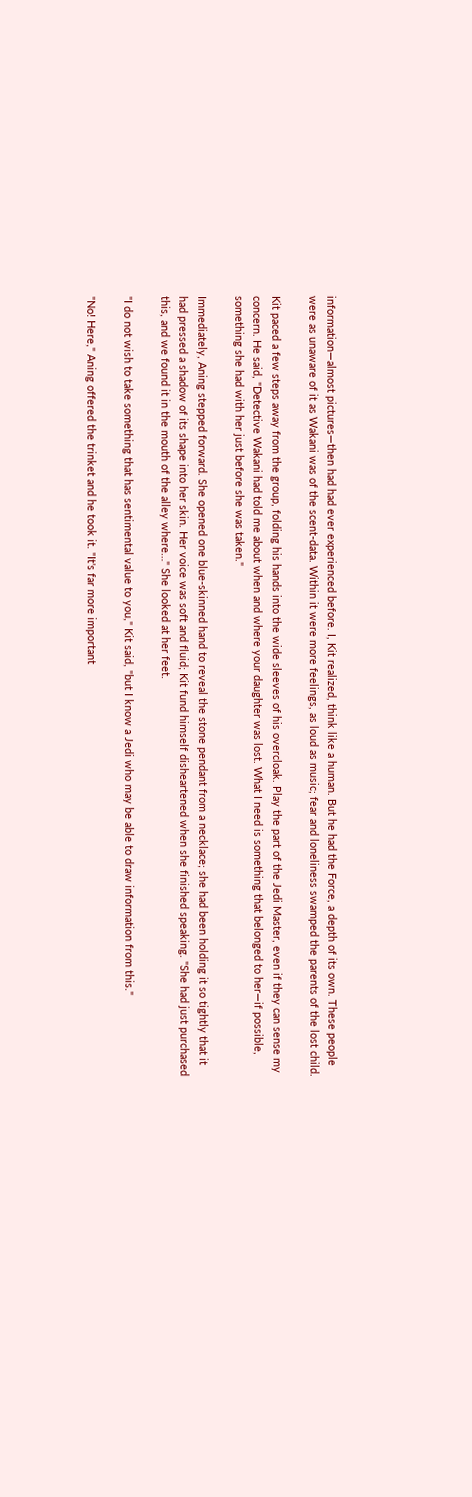information—almost pictures—then had had ever experienced before. I, Kit realized, think like a human. But he had the Force, a depth of its own. These people were as unaware of it as Wakani was of the scent-data. Within it were more feelings, as loud as music; fear and loneliness swamped the parents of the lost child.

Kit paced a few steps away from the group, folding his hands into the wide sleeves of his overcloak. Play the part of the Jedi Master, even if they can sense my concern. He said, "Detective Wakani had told me about when and where your daughter was lost. What I need is something that belonged to her—if possible, something she had with her just before she was taken."

Immediately, Aning stepped forward. She opened one blue-skinned hand to reveal the stone pendant from a necklace; she had been holding it so tightly that it had pressed a shadow of its shape into her skin. Her voice was soft and fluid; Kit fund himself disheartened when she finished speaking. "She had just purchased this, and we found it in the mouth of the alley where…" She looked at her feet.

"I do not wish to take something that has sentimental value to you," Kit said, "but I know a Jedi who may be able to draw information from this."

"No! Here," Aning offered the trinket and he took it. "It's far more important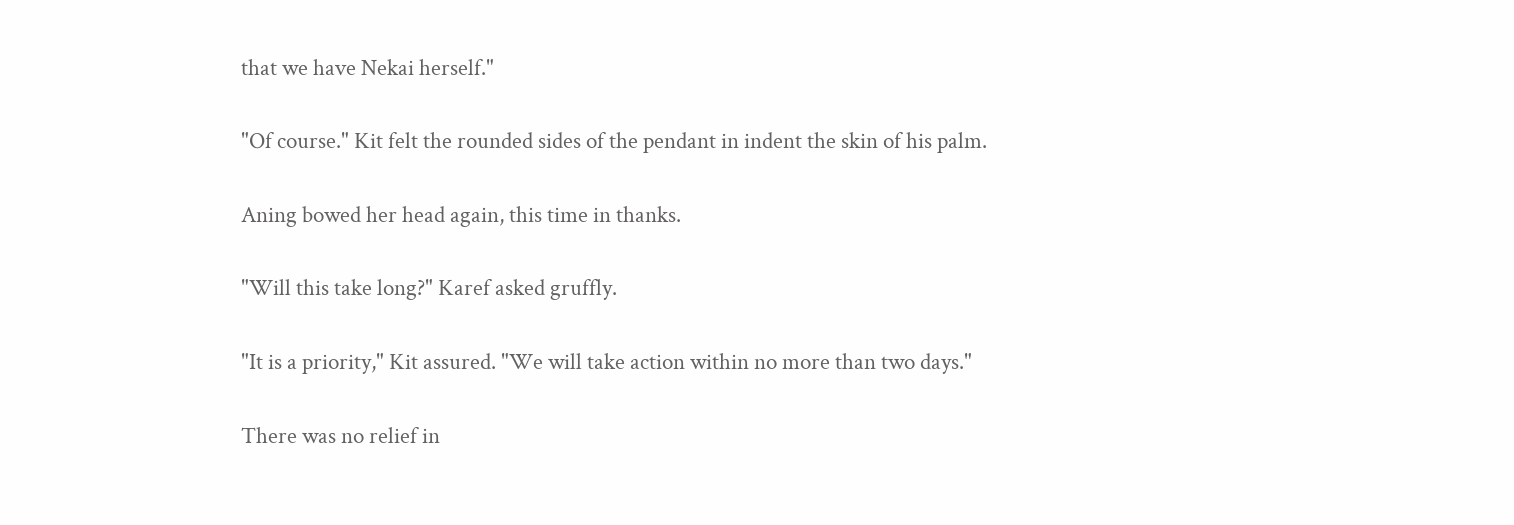that we have Nekai herself."

"Of course." Kit felt the rounded sides of the pendant in indent the skin of his palm.

Aning bowed her head again, this time in thanks.

"Will this take long?" Karef asked gruffly.

"It is a priority," Kit assured. "We will take action within no more than two days."

There was no relief in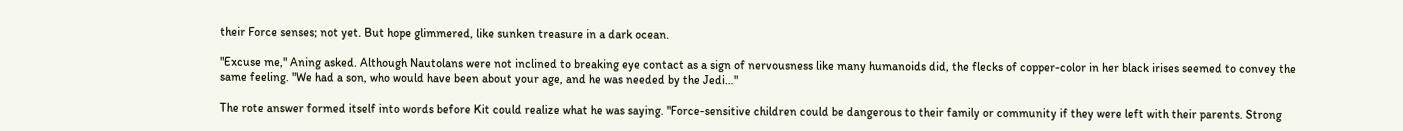their Force senses; not yet. But hope glimmered, like sunken treasure in a dark ocean.

"Excuse me," Aning asked. Although Nautolans were not inclined to breaking eye contact as a sign of nervousness like many humanoids did, the flecks of copper-color in her black irises seemed to convey the same feeling. "We had a son, who would have been about your age, and he was needed by the Jedi…"

The rote answer formed itself into words before Kit could realize what he was saying. "Force-sensitive children could be dangerous to their family or community if they were left with their parents. Strong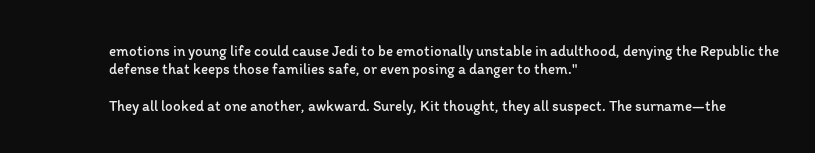emotions in young life could cause Jedi to be emotionally unstable in adulthood, denying the Republic the defense that keeps those families safe, or even posing a danger to them."

They all looked at one another, awkward. Surely, Kit thought, they all suspect. The surname—the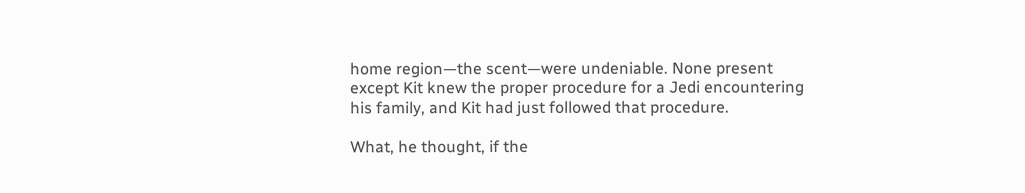home region—the scent—were undeniable. None present except Kit knew the proper procedure for a Jedi encountering his family, and Kit had just followed that procedure.

What, he thought, if the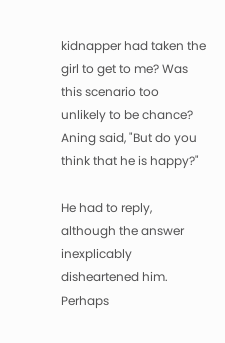kidnapper had taken the girl to get to me? Was this scenario too unlikely to be chance? Aning said, "But do you think that he is happy?"

He had to reply, although the answer inexplicably disheartened him. Perhaps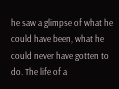he saw a glimpse of what he could have been, what he could never have gotten to do. The life of a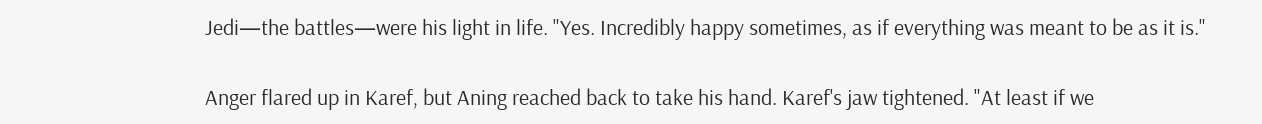Jedi—the battles—were his light in life. "Yes. Incredibly happy sometimes, as if everything was meant to be as it is."

Anger flared up in Karef, but Aning reached back to take his hand. Karef's jaw tightened. "At least if we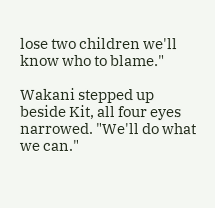lose two children we'll know who to blame."

Wakani stepped up beside Kit, all four eyes narrowed. "We'll do what we can."